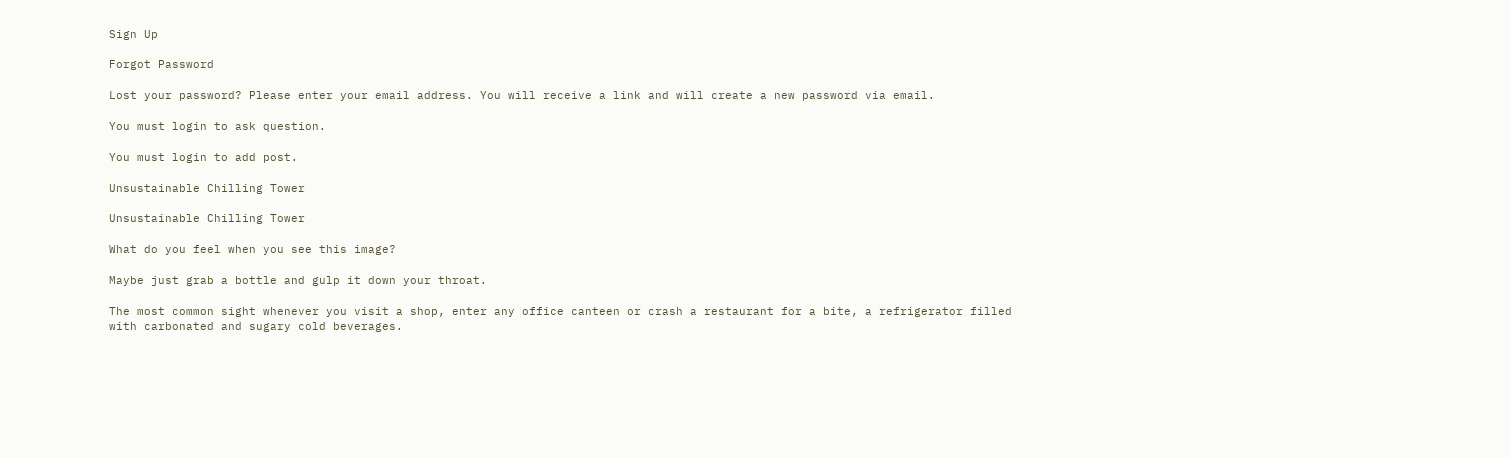Sign Up

Forgot Password

Lost your password? Please enter your email address. You will receive a link and will create a new password via email.

You must login to ask question.

You must login to add post.

Unsustainable Chilling Tower

Unsustainable Chilling Tower

What do you feel when you see this image?

Maybe just grab a bottle and gulp it down your throat.

The most common sight whenever you visit a shop, enter any office canteen or crash a restaurant for a bite, a refrigerator filled with carbonated and sugary cold beverages.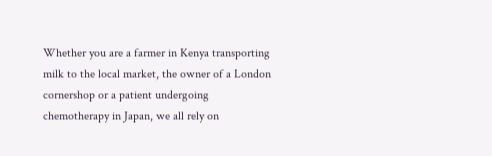Whether you are a farmer in Kenya transporting milk to the local market, the owner of a London cornershop or a patient undergoing chemotherapy in Japan, we all rely on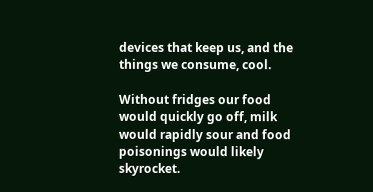devices that keep us, and the things we consume, cool.

Without fridges our food would quickly go off, milk would rapidly sour and food poisonings would likely skyrocket.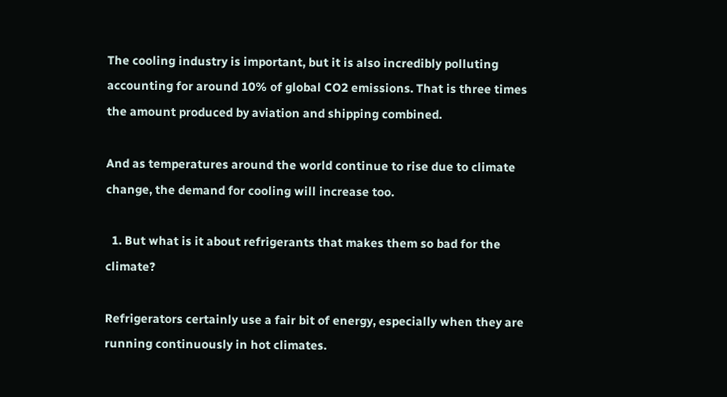The cooling industry is important, but it is also incredibly polluting  accounting for around 10% of global CO2 emissions. That is three times the amount produced by aviation and shipping combined.

And as temperatures around the world continue to rise due to climate change, the demand for cooling will increase too.

  1. But what is it about refrigerants that makes them so bad for the climate?

Refrigerators certainly use a fair bit of energy, especially when they are running continuously in hot climates.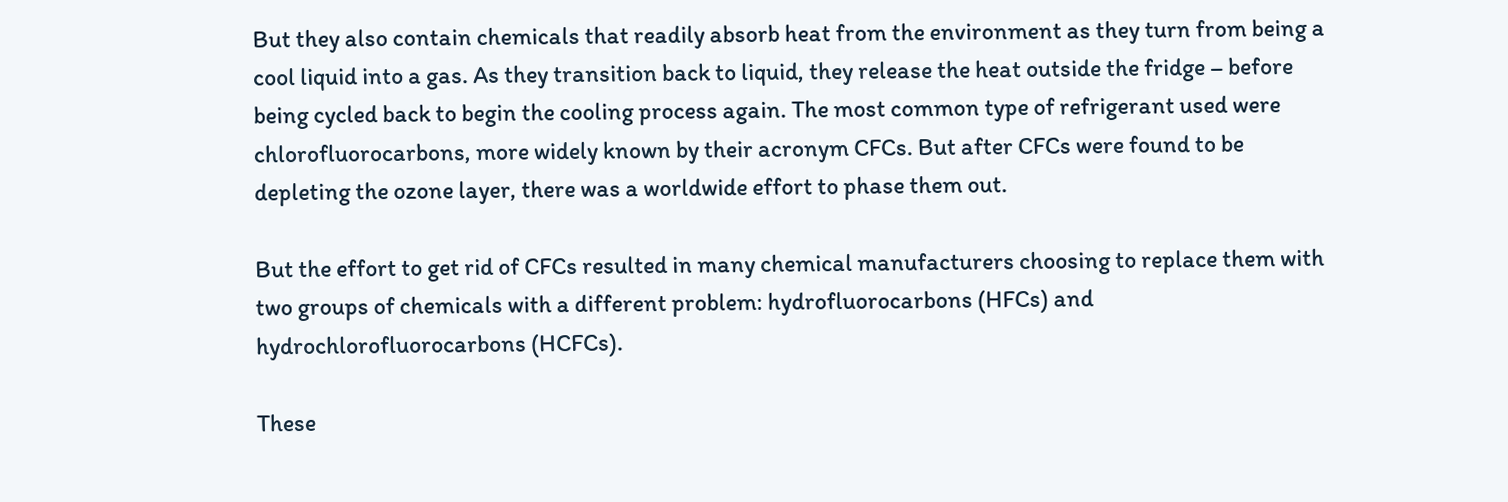But they also contain chemicals that readily absorb heat from the environment as they turn from being a cool liquid into a gas. As they transition back to liquid, they release the heat outside the fridge – before being cycled back to begin the cooling process again. The most common type of refrigerant used were chlorofluorocarbons, more widely known by their acronym CFCs. But after CFCs were found to be depleting the ozone layer, there was a worldwide effort to phase them out.

But the effort to get rid of CFCs resulted in many chemical manufacturers choosing to replace them with two groups of chemicals with a different problem: hydrofluorocarbons (HFCs) and hydrochlorofluorocarbons (HCFCs).

These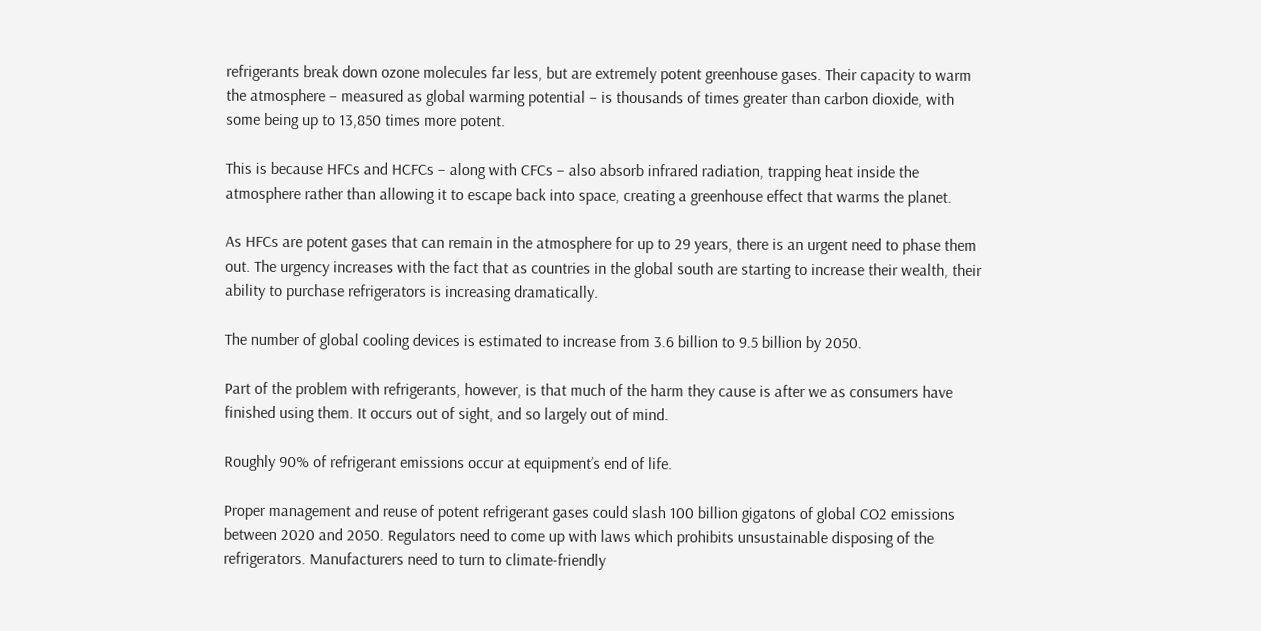refrigerants break down ozone molecules far less, but are extremely potent greenhouse gases. Their capacity to warm the atmosphere – measured as global warming potential – is thousands of times greater than carbon dioxide, with some being up to 13,850 times more potent.

This is because HFCs and HCFCs – along with CFCs – also absorb infrared radiation, trapping heat inside the atmosphere rather than allowing it to escape back into space, creating a greenhouse effect that warms the planet.

As HFCs are potent gases that can remain in the atmosphere for up to 29 years, there is an urgent need to phase them out. The urgency increases with the fact that as countries in the global south are starting to increase their wealth, their ability to purchase refrigerators is increasing dramatically.

The number of global cooling devices is estimated to increase from 3.6 billion to 9.5 billion by 2050.

Part of the problem with refrigerants, however, is that much of the harm they cause is after we as consumers have finished using them. It occurs out of sight, and so largely out of mind.

Roughly 90% of refrigerant emissions occur at equipment’s end of life.

Proper management and reuse of potent refrigerant gases could slash 100 billion gigatons of global CO2 emissions between 2020 and 2050. Regulators need to come up with laws which prohibits unsustainable disposing of the refrigerators. Manufacturers need to turn to climate-friendly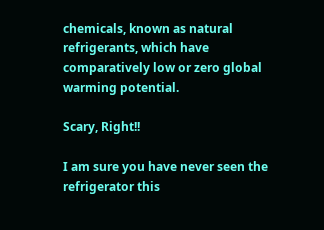chemicals, known as natural refrigerants, which have comparatively low or zero global warming potential.

Scary, Right!!

I am sure you have never seen the refrigerator this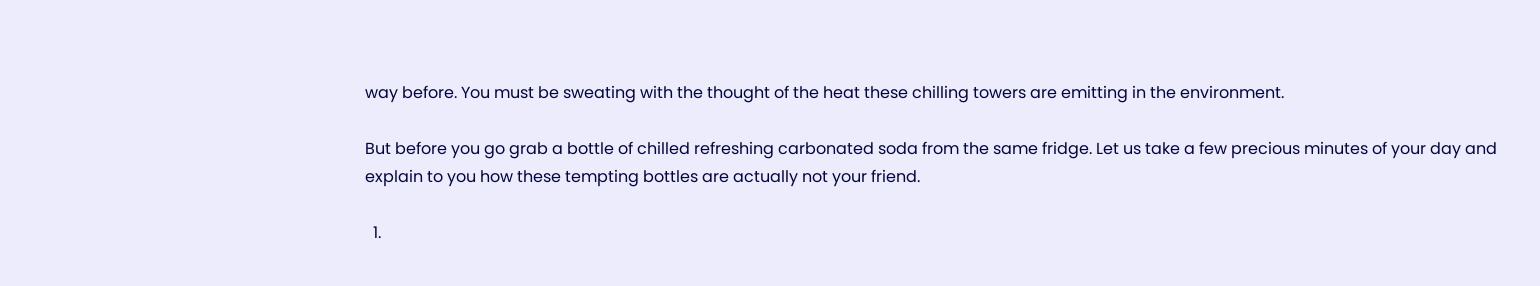way before. You must be sweating with the thought of the heat these chilling towers are emitting in the environment.

But before you go grab a bottle of chilled refreshing carbonated soda from the same fridge. Let us take a few precious minutes of your day and explain to you how these tempting bottles are actually not your friend.

  1.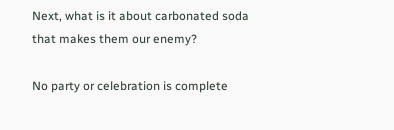Next, what is it about carbonated soda that makes them our enemy?

No party or celebration is complete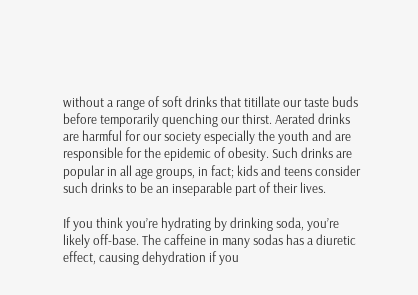without a range of soft drinks that titillate our taste buds before temporarily quenching our thirst. Aerated drinks are harmful for our society especially the youth and are responsible for the epidemic of obesity. Such drinks are popular in all age groups, in fact; kids and teens consider such drinks to be an inseparable part of their lives.

If you think you’re hydrating by drinking soda, you’re likely off-base. The caffeine in many sodas has a diuretic effect, causing dehydration if you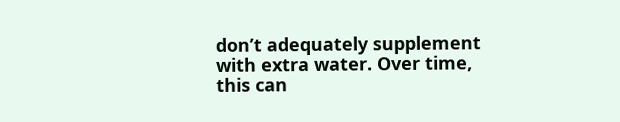don’t adequately supplement with extra water. Over time, this can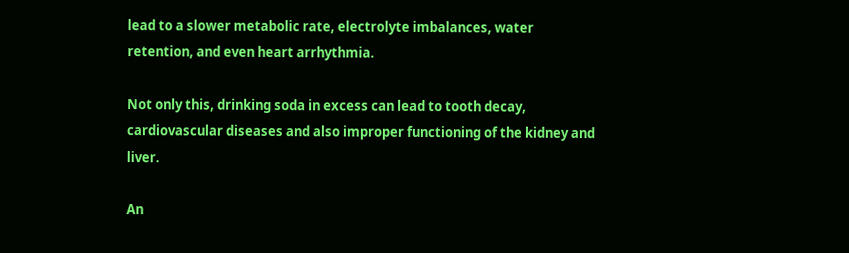lead to a slower metabolic rate, electrolyte imbalances, water retention, and even heart arrhythmia.

Not only this, drinking soda in excess can lead to tooth decay, cardiovascular diseases and also improper functioning of the kidney and liver.

An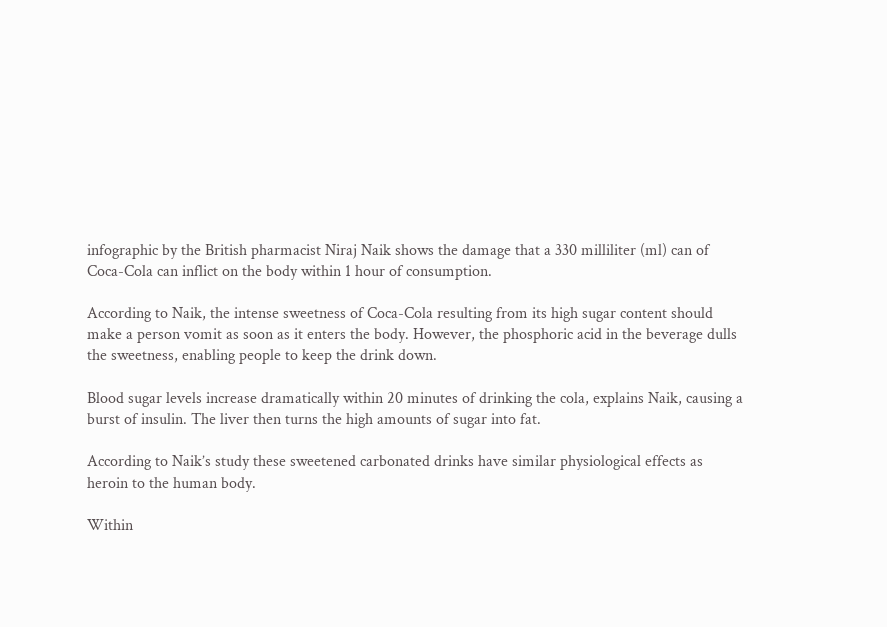infographic by the British pharmacist Niraj Naik shows the damage that a 330 milliliter (ml) can of Coca-Cola can inflict on the body within 1 hour of consumption.

According to Naik, the intense sweetness of Coca-Cola resulting from its high sugar content should make a person vomit as soon as it enters the body. However, the phosphoric acid in the beverage dulls the sweetness, enabling people to keep the drink down.

Blood sugar levels increase dramatically within 20 minutes of drinking the cola, explains Naik, causing a burst of insulin. The liver then turns the high amounts of sugar into fat.

According to Naik’s study these sweetened carbonated drinks have similar physiological effects as heroin to the human body.

Within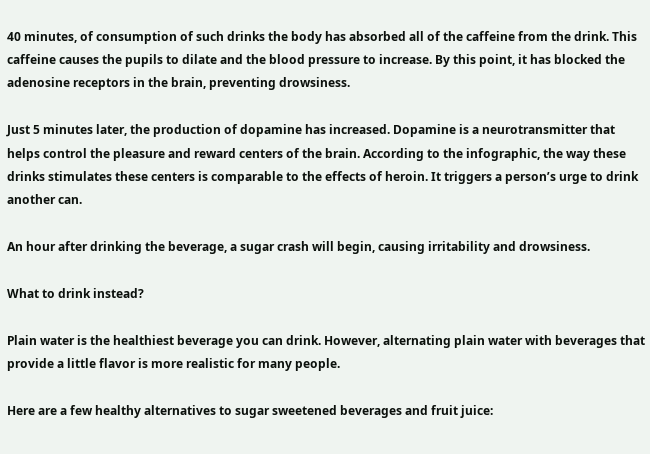40 minutes, of consumption of such drinks the body has absorbed all of the caffeine from the drink. This caffeine causes the pupils to dilate and the blood pressure to increase. By this point, it has blocked the adenosine receptors in the brain, preventing drowsiness.

Just 5 minutes later, the production of dopamine has increased. Dopamine is a neurotransmitter that helps control the pleasure and reward centers of the brain. According to the infographic, the way these drinks stimulates these centers is comparable to the effects of heroin. It triggers a person’s urge to drink another can.

An hour after drinking the beverage, a sugar crash will begin, causing irritability and drowsiness.

What to drink instead?

Plain water is the healthiest beverage you can drink. However, alternating plain water with beverages that provide a little flavor is more realistic for many people.

Here are a few healthy alternatives to sugar sweetened beverages and fruit juice: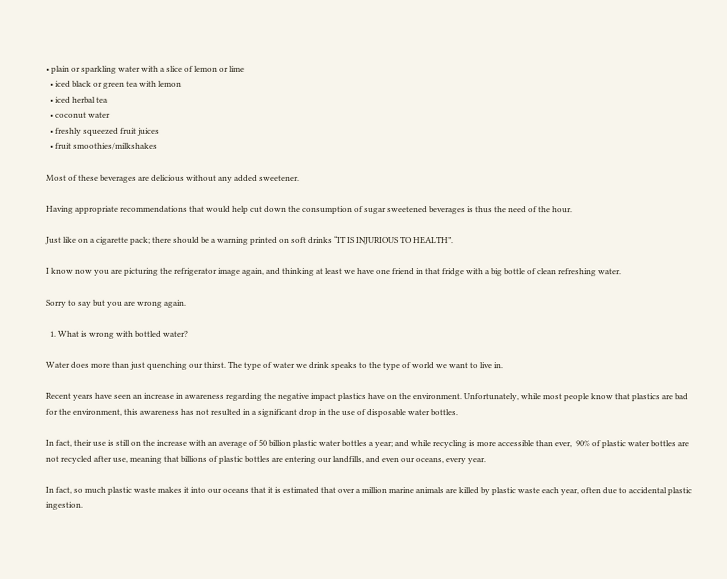• plain or sparkling water with a slice of lemon or lime
  • iced black or green tea with lemon
  • iced herbal tea
  • coconut water
  • freshly squeezed fruit juices
  • fruit smoothies/milkshakes

Most of these beverages are delicious without any added sweetener.

Having appropriate recommendations that would help cut down the consumption of sugar sweetened beverages is thus the need of the hour.

Just like on a cigarette pack; there should be a warning printed on soft drinks “IT IS INJURIOUS TO HEALTH”.

I know now you are picturing the refrigerator image again, and thinking at least we have one friend in that fridge with a big bottle of clean refreshing water.

Sorry to say but you are wrong again.

  1. What is wrong with bottled water?

Water does more than just quenching our thirst. The type of water we drink speaks to the type of world we want to live in.

Recent years have seen an increase in awareness regarding the negative impact plastics have on the environment. Unfortunately, while most people know that plastics are bad for the environment, this awareness has not resulted in a significant drop in the use of disposable water bottles.

In fact, their use is still on the increase with an average of 50 billion plastic water bottles a year; and while recycling is more accessible than ever,  90% of plastic water bottles are not recycled after use, meaning that billions of plastic bottles are entering our landfills, and even our oceans, every year.

In fact, so much plastic waste makes it into our oceans that it is estimated that over a million marine animals are killed by plastic waste each year, often due to accidental plastic ingestion.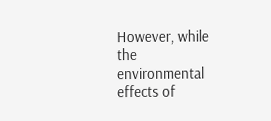However, while the environmental effects of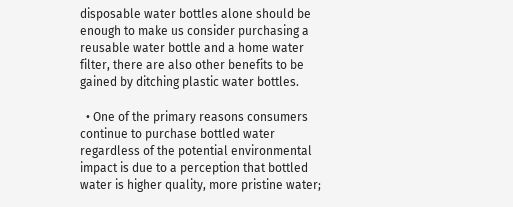disposable water bottles alone should be enough to make us consider purchasing a reusable water bottle and a home water filter, there are also other benefits to be gained by ditching plastic water bottles.

  • One of the primary reasons consumers continue to purchase bottled water regardless of the potential environmental impact is due to a perception that bottled water is higher quality, more pristine water;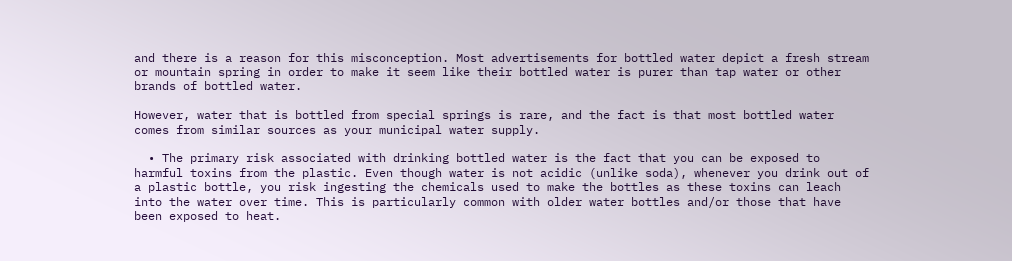and there is a reason for this misconception. Most advertisements for bottled water depict a fresh stream or mountain spring in order to make it seem like their bottled water is purer than tap water or other brands of bottled water.

However, water that is bottled from special springs is rare, and the fact is that most bottled water comes from similar sources as your municipal water supply.

  • The primary risk associated with drinking bottled water is the fact that you can be exposed to harmful toxins from the plastic. Even though water is not acidic (unlike soda), whenever you drink out of a plastic bottle, you risk ingesting the chemicals used to make the bottles as these toxins can leach into the water over time. This is particularly common with older water bottles and/or those that have been exposed to heat.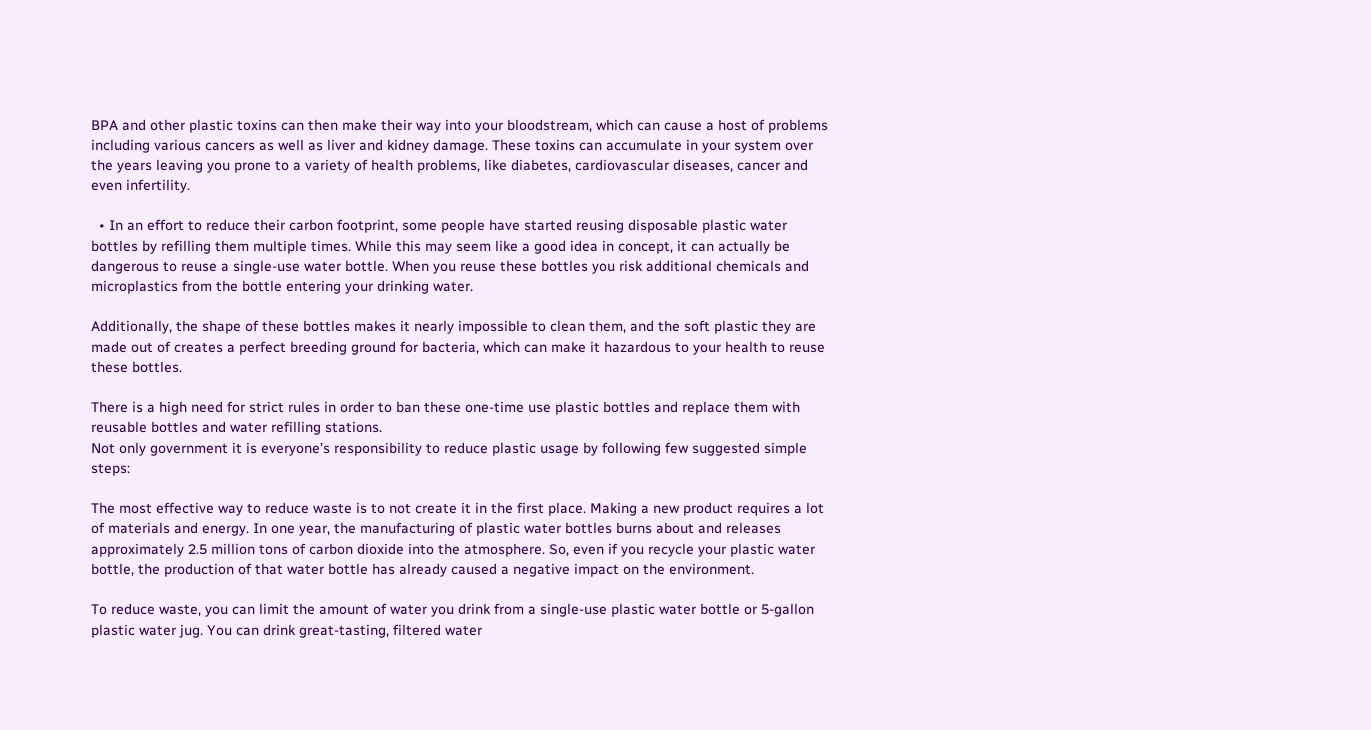BPA and other plastic toxins can then make their way into your bloodstream, which can cause a host of problems including various cancers as well as liver and kidney damage. These toxins can accumulate in your system over the years leaving you prone to a variety of health problems, like diabetes, cardiovascular diseases, cancer and even infertility.

  • In an effort to reduce their carbon footprint, some people have started reusing disposable plastic water bottles by refilling them multiple times. While this may seem like a good idea in concept, it can actually be dangerous to reuse a single-use water bottle. When you reuse these bottles you risk additional chemicals and microplastics from the bottle entering your drinking water.

Additionally, the shape of these bottles makes it nearly impossible to clean them, and the soft plastic they are made out of creates a perfect breeding ground for bacteria, which can make it hazardous to your health to reuse these bottles.

There is a high need for strict rules in order to ban these one-time use plastic bottles and replace them with reusable bottles and water refilling stations.
Not only government it is everyone’s responsibility to reduce plastic usage by following few suggested simple steps:

The most effective way to reduce waste is to not create it in the first place. Making a new product requires a lot of materials and energy. In one year, the manufacturing of plastic water bottles burns about and releases approximately 2.5 million tons of carbon dioxide into the atmosphere. So, even if you recycle your plastic water bottle, the production of that water bottle has already caused a negative impact on the environment.

To reduce waste, you can limit the amount of water you drink from a single-use plastic water bottle or 5-gallon plastic water jug. You can drink great-tasting, filtered water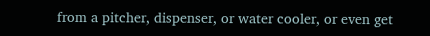from a pitcher, dispenser, or water cooler, or even get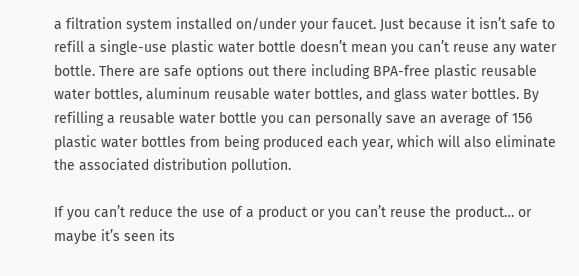a filtration system installed on/under your faucet. Just because it isn’t safe to refill a single-use plastic water bottle doesn’t mean you can’t reuse any water bottle. There are safe options out there including BPA-free plastic reusable water bottles, aluminum reusable water bottles, and glass water bottles. By refilling a reusable water bottle you can personally save an average of 156 plastic water bottles from being produced each year, which will also eliminate the associated distribution pollution.

If you can’t reduce the use of a product or you can’t reuse the product… or maybe it’s seen its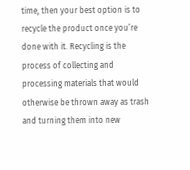time, then your best option is to recycle the product once you’re done with it. Recycling is the process of collecting and processing materials that would otherwise be thrown away as trash and turning them into new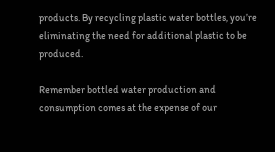products. By recycling plastic water bottles, you’re eliminating the need for additional plastic to be produced.

Remember bottled water production and consumption comes at the expense of our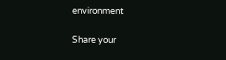environment

Share your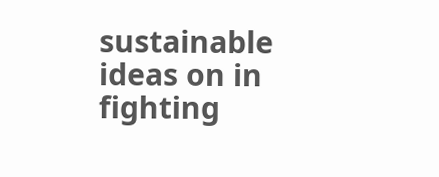sustainable ideas on in fighting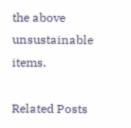the above unsustainable items.

Related Posts